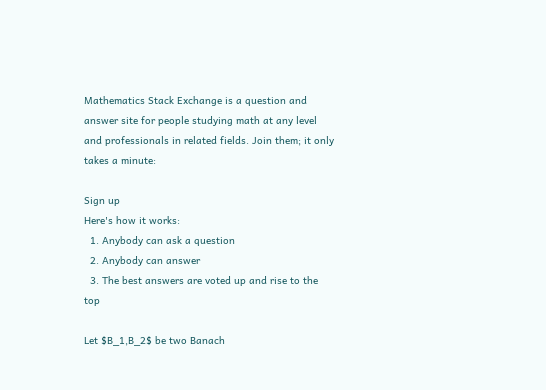Mathematics Stack Exchange is a question and answer site for people studying math at any level and professionals in related fields. Join them; it only takes a minute:

Sign up
Here's how it works:
  1. Anybody can ask a question
  2. Anybody can answer
  3. The best answers are voted up and rise to the top

Let $B_1,B_2$ be two Banach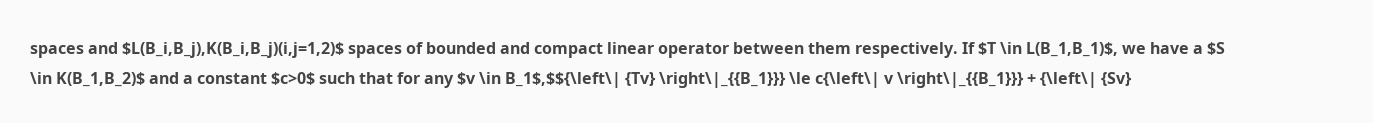spaces and $L(B_i,B_j),K(B_i,B_j)(i,j=1,2)$ spaces of bounded and compact linear operator between them respectively. If $T \in L(B_1,B_1)$, we have a $S \in K(B_1,B_2)$ and a constant $c>0$ such that for any $v \in B_1$,$${\left\| {Tv} \right\|_{{B_1}}} \le c{\left\| v \right\|_{{B_1}}} + {\left\| {Sv}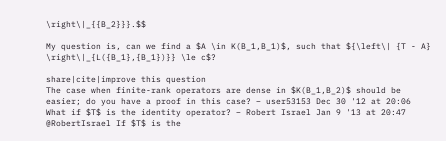\right\|_{{B_2}}}.$$

My question is, can we find a $A \in K(B_1,B_1)$, such that ${\left\| {T - A} \right\|_{L({B_1},{B_1})}} \le c$?

share|cite|improve this question
The case when finite-rank operators are dense in $K(B_1,B_2)$ should be easier; do you have a proof in this case? – user53153 Dec 30 '12 at 20:06
What if $T$ is the identity operator? – Robert Israel Jan 9 '13 at 20:47
@RobertIsrael If $T$ is the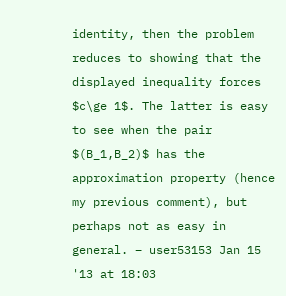identity, then the problem reduces to showing that the displayed inequality forces $c\ge 1$. The latter is easy to see when the pair $(B_1,B_2)$ has the approximation property (hence my previous comment), but perhaps not as easy in general. – user53153 Jan 15 '13 at 18:03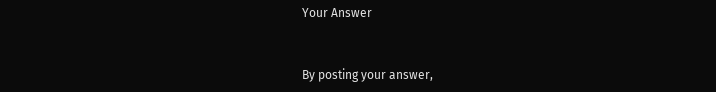Your Answer


By posting your answer,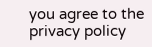you agree to the privacy policy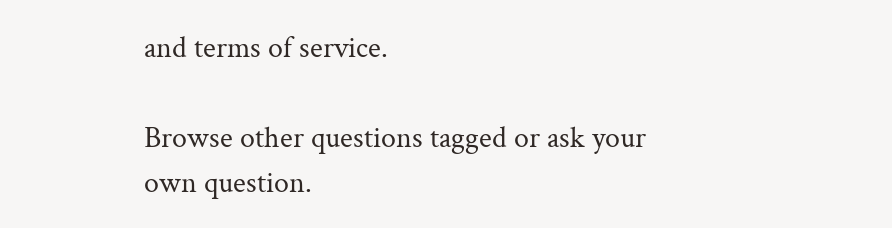and terms of service.

Browse other questions tagged or ask your own question.